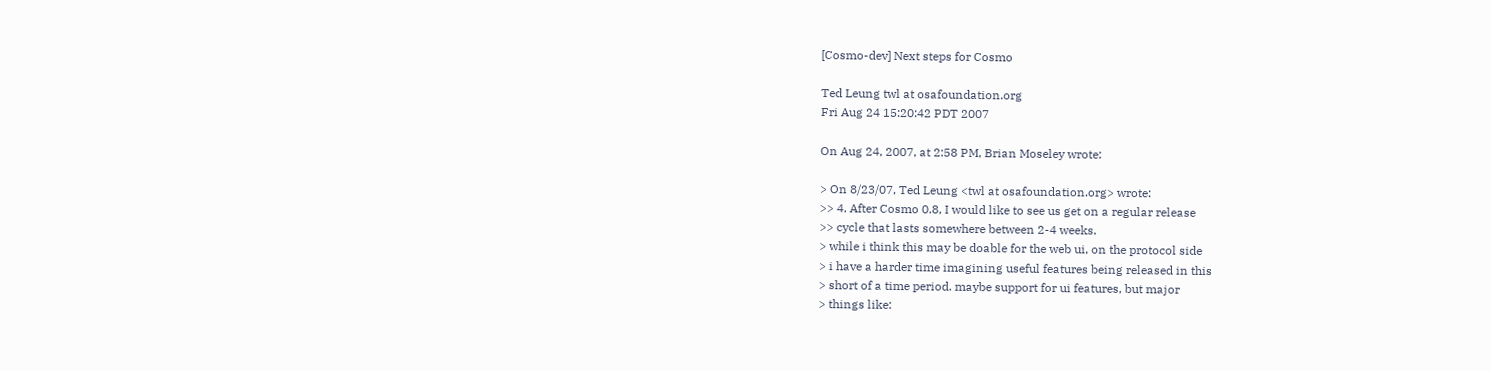[Cosmo-dev] Next steps for Cosmo

Ted Leung twl at osafoundation.org
Fri Aug 24 15:20:42 PDT 2007

On Aug 24, 2007, at 2:58 PM, Brian Moseley wrote:

> On 8/23/07, Ted Leung <twl at osafoundation.org> wrote:
>> 4. After Cosmo 0.8, I would like to see us get on a regular release
>> cycle that lasts somewhere between 2-4 weeks.
> while i think this may be doable for the web ui, on the protocol side
> i have a harder time imagining useful features being released in this
> short of a time period. maybe support for ui features, but major
> things like: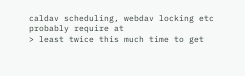caldav scheduling, webdav locking etc probably require at
> least twice this much time to get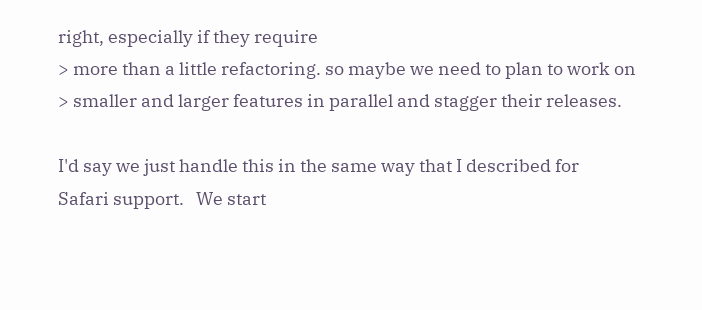right, especially if they require
> more than a little refactoring. so maybe we need to plan to work on
> smaller and larger features in parallel and stagger their releases.

I'd say we just handle this in the same way that I described for
Safari support.   We start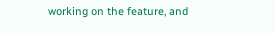working on the feature, and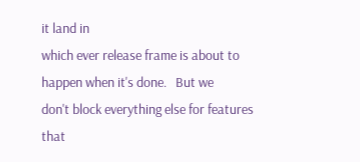it land in
which ever release frame is about to happen when it's done.   But we
don't block everything else for features that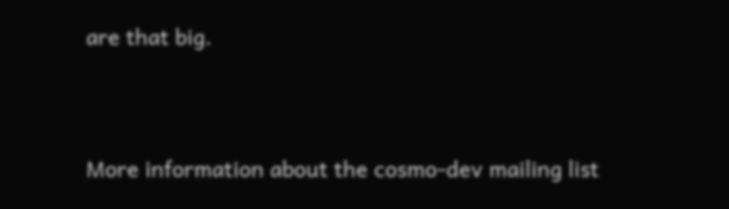are that big.


More information about the cosmo-dev mailing list